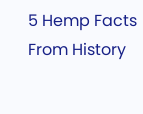5 Hemp Facts From History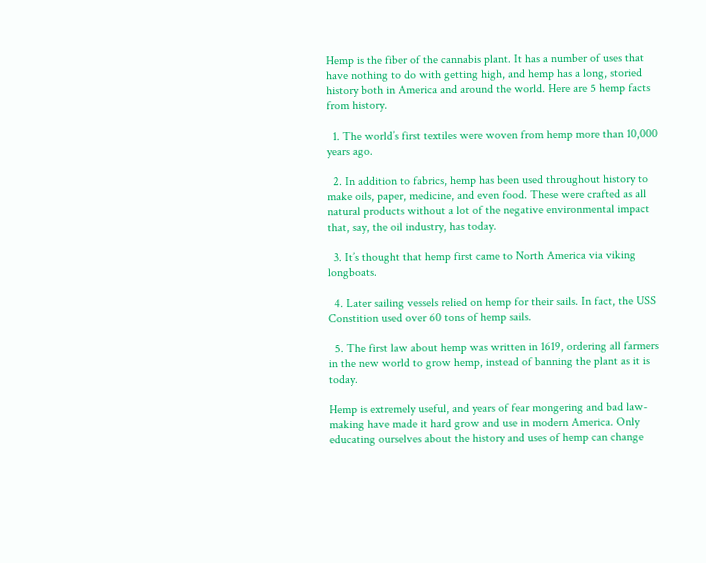Hemp is the fiber of the cannabis plant. It has a number of uses that have nothing to do with getting high, and hemp has a long, storied history both in America and around the world. Here are 5 hemp facts from history.

  1. The world’s first textiles were woven from hemp more than 10,000 years ago.

  2. In addition to fabrics, hemp has been used throughout history to make oils, paper, medicine, and even food. These were crafted as all natural products without a lot of the negative environmental impact that, say, the oil industry, has today.

  3. It’s thought that hemp first came to North America via viking longboats.

  4. Later sailing vessels relied on hemp for their sails. In fact, the USS Constition used over 60 tons of hemp sails.

  5. The first law about hemp was written in 1619, ordering all farmers in the new world to grow hemp, instead of banning the plant as it is today.

Hemp is extremely useful, and years of fear mongering and bad law-making have made it hard grow and use in modern America. Only educating ourselves about the history and uses of hemp can change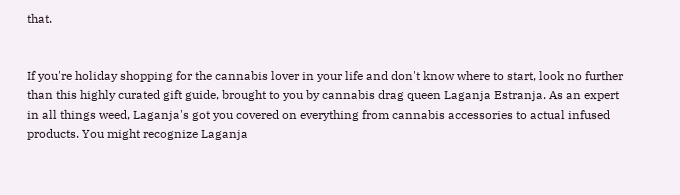that.


If you're holiday shopping for the cannabis lover in your life and don't know where to start, look no further than this highly curated gift guide, brought to you by cannabis drag queen Laganja Estranja. As an expert in all things weed, Laganja's got you covered on everything from cannabis accessories to actual infused products. You might recognize Laganja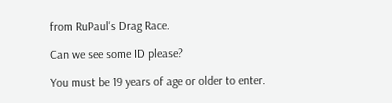from RuPaul's Drag Race.

Can we see some ID please?

You must be 19 years of age or older to enter.